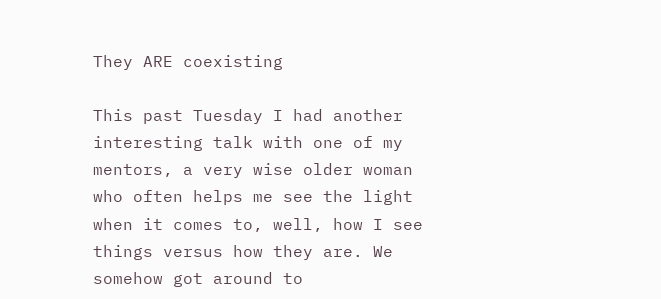They ARE coexisting

This past Tuesday I had another interesting talk with one of my mentors, a very wise older woman who often helps me see the light when it comes to, well, how I see things versus how they are. We somehow got around to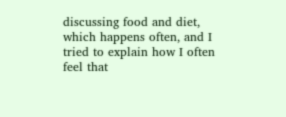discussing food and diet, which happens often, and I tried to explain how I often feel that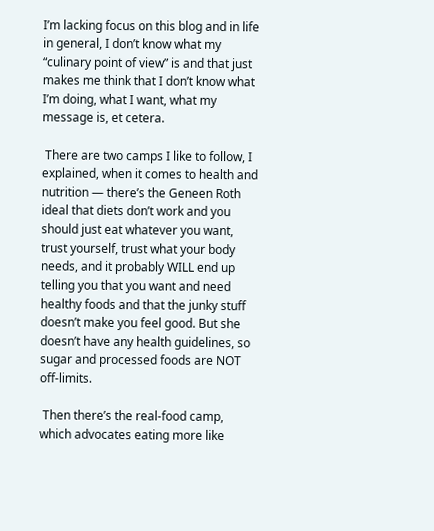I’m lacking focus on this blog and in life in general, I don’t know what my “culinary point of view” is and that just makes me think that I don’t know what I’m doing, what I want, what my message is, et cetera.

 There are two camps I like to follow, I explained, when it comes to health and nutrition — there’s the Geneen Roth ideal that diets don’t work and you should just eat whatever you want, trust yourself, trust what your body needs, and it probably WILL end up telling you that you want and need healthy foods and that the junky stuff doesn’t make you feel good. But she doesn’t have any health guidelines, so sugar and processed foods are NOT off-limits.

 Then there’s the real-food camp, which advocates eating more like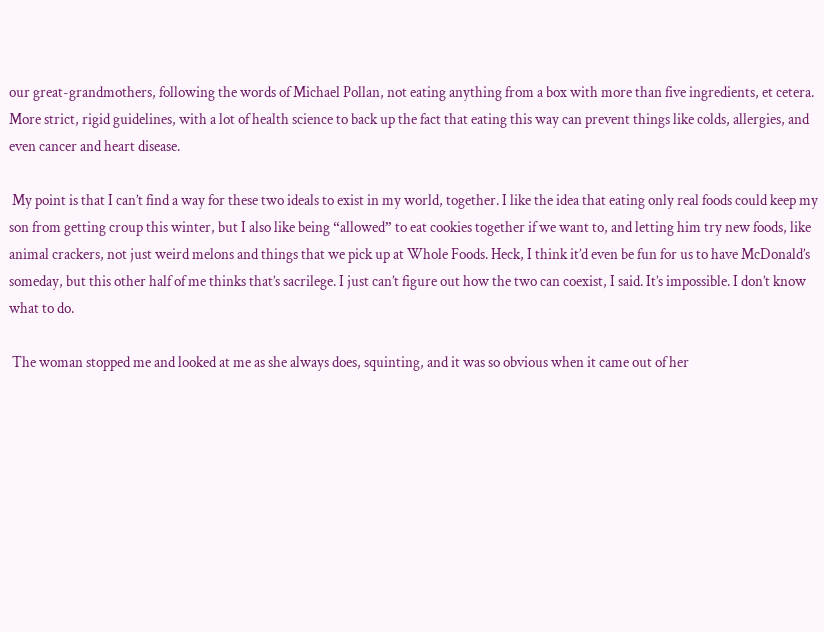our great-grandmothers, following the words of Michael Pollan, not eating anything from a box with more than five ingredients, et cetera. More strict, rigid guidelines, with a lot of health science to back up the fact that eating this way can prevent things like colds, allergies, and even cancer and heart disease.

 My point is that I can’t find a way for these two ideals to exist in my world, together. I like the idea that eating only real foods could keep my son from getting croup this winter, but I also like being “allowed” to eat cookies together if we want to, and letting him try new foods, like animal crackers, not just weird melons and things that we pick up at Whole Foods. Heck, I think it’d even be fun for us to have McDonald’s someday, but this other half of me thinks that’s sacrilege. I just can’t figure out how the two can coexist, I said. It’s impossible. I don’t know what to do.

 The woman stopped me and looked at me as she always does, squinting, and it was so obvious when it came out of her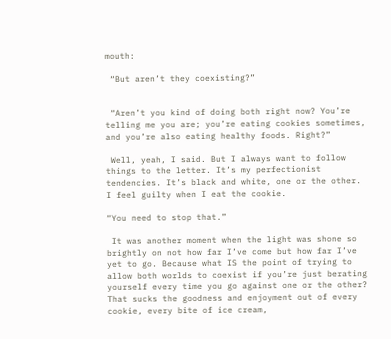mouth:

 “But aren’t they coexisting?”


 “Aren’t you kind of doing both right now? You’re telling me you are; you’re eating cookies sometimes, and you’re also eating healthy foods. Right?”

 Well, yeah, I said. But I always want to follow things to the letter. It’s my perfectionist tendencies. It’s black and white, one or the other. I feel guilty when I eat the cookie.

“You need to stop that.”

 It was another moment when the light was shone so brightly on not how far I’ve come but how far I’ve yet to go. Because what IS the point of trying to allow both worlds to coexist if you’re just berating yourself every time you go against one or the other? That sucks the goodness and enjoyment out of every cookie, every bite of ice cream,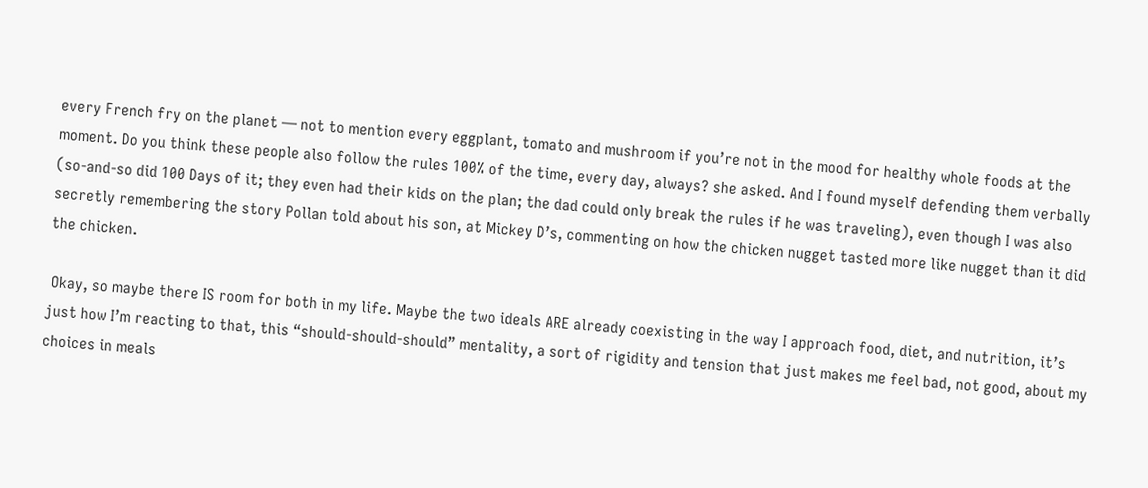every French fry on the planet — not to mention every eggplant, tomato and mushroom if you’re not in the mood for healthy whole foods at the moment. Do you think these people also follow the rules 100% of the time, every day, always? she asked. And I found myself defending them verbally (so-and-so did 100 Days of it; they even had their kids on the plan; the dad could only break the rules if he was traveling), even though I was also secretly remembering the story Pollan told about his son, at Mickey D’s, commenting on how the chicken nugget tasted more like nugget than it did the chicken.

 Okay, so maybe there IS room for both in my life. Maybe the two ideals ARE already coexisting in the way I approach food, diet, and nutrition, it’s just how I’m reacting to that, this “should-should-should” mentality, a sort of rigidity and tension that just makes me feel bad, not good, about my choices in meals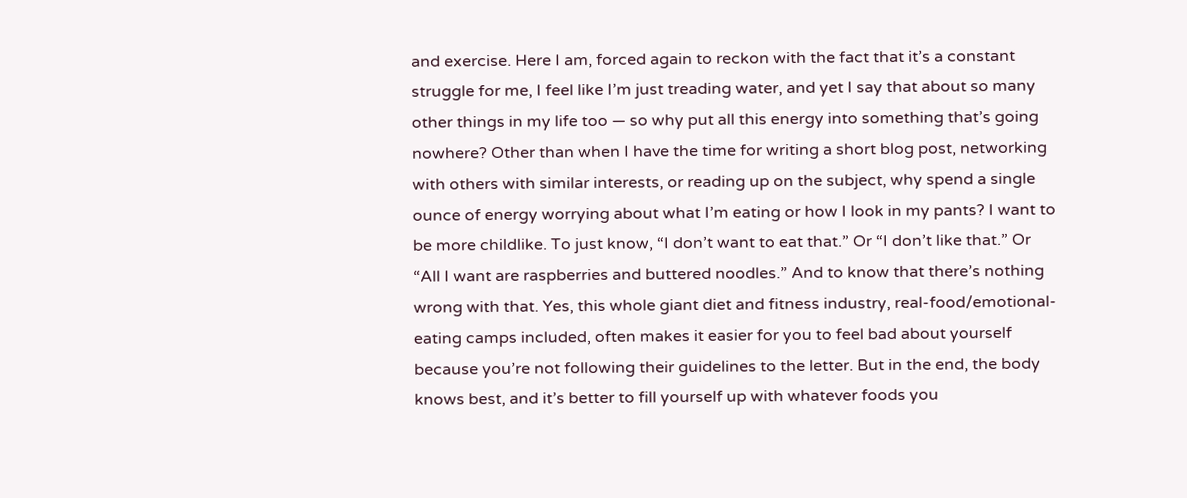and exercise. Here I am, forced again to reckon with the fact that it’s a constant struggle for me, I feel like I’m just treading water, and yet I say that about so many other things in my life too — so why put all this energy into something that’s going nowhere? Other than when I have the time for writing a short blog post, networking with others with similar interests, or reading up on the subject, why spend a single ounce of energy worrying about what I’m eating or how I look in my pants? I want to be more childlike. To just know, “I don’t want to eat that.” Or “I don’t like that.” Or “All I want are raspberries and buttered noodles.” And to know that there’s nothing wrong with that. Yes, this whole giant diet and fitness industry, real-food/emotional-eating camps included, often makes it easier for you to feel bad about yourself because you’re not following their guidelines to the letter. But in the end, the body knows best, and it’s better to fill yourself up with whatever foods you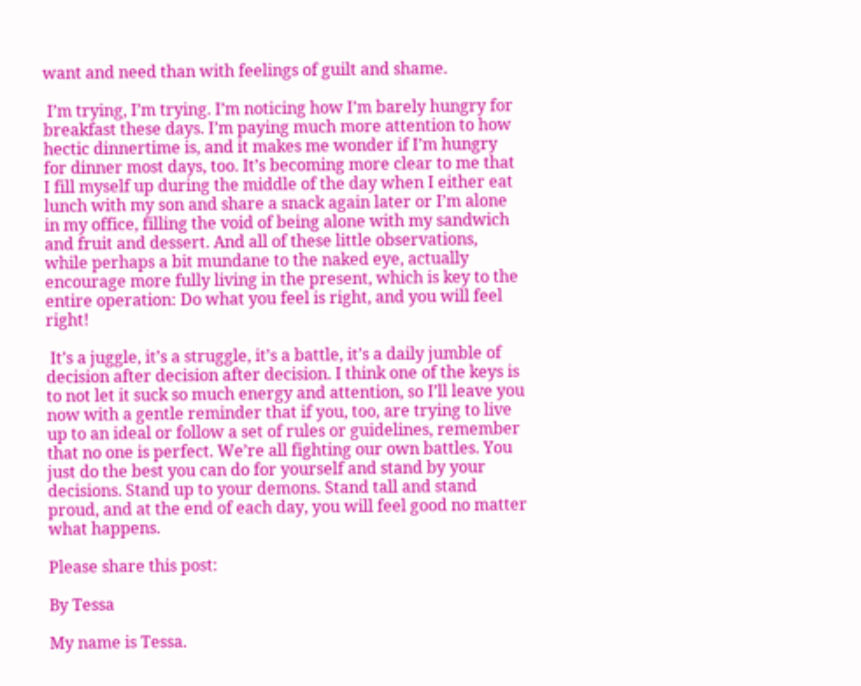want and need than with feelings of guilt and shame.

 I’m trying, I’m trying. I’m noticing how I’m barely hungry for breakfast these days. I’m paying much more attention to how hectic dinnertime is, and it makes me wonder if I’m hungry for dinner most days, too. It’s becoming more clear to me that I fill myself up during the middle of the day when I either eat lunch with my son and share a snack again later or I’m alone in my office, filling the void of being alone with my sandwich and fruit and dessert. And all of these little observations, while perhaps a bit mundane to the naked eye, actually encourage more fully living in the present, which is key to the entire operation: Do what you feel is right, and you will feel right!

 It’s a juggle, it’s a struggle, it’s a battle, it’s a daily jumble of decision after decision after decision. I think one of the keys is to not let it suck so much energy and attention, so I’ll leave you now with a gentle reminder that if you, too, are trying to live up to an ideal or follow a set of rules or guidelines, remember that no one is perfect. We’re all fighting our own battles. You just do the best you can do for yourself and stand by your decisions. Stand up to your demons. Stand tall and stand proud, and at the end of each day, you will feel good no matter what happens.

Please share this post:

By Tessa

My name is Tessa.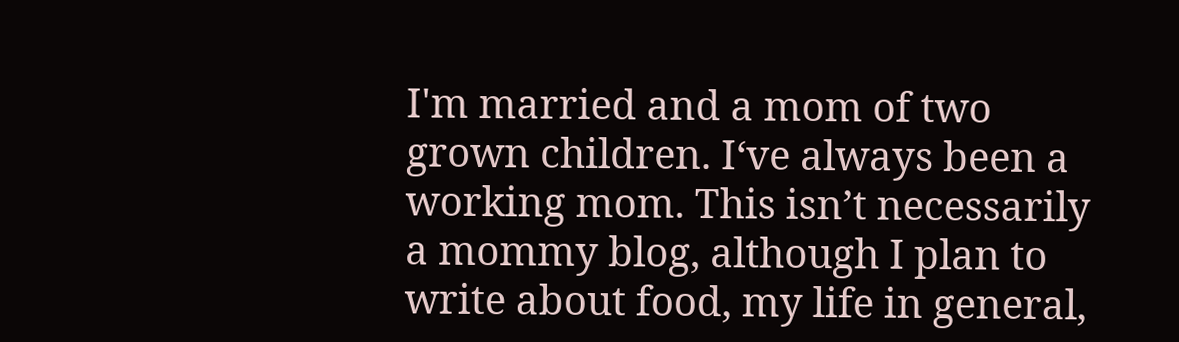I'm married and a mom of two grown children. I‘ve always been a working mom. This isn’t necessarily a mommy blog, although I plan to write about food, my life in general,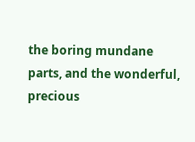the boring mundane parts, and the wonderful, precious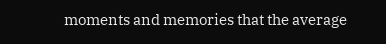moments and memories that the average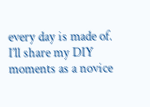every day is made of. I’ll share my DIY moments as a novice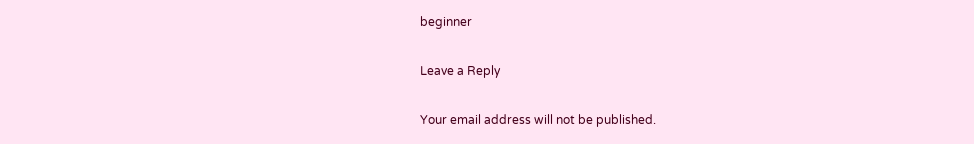beginner

Leave a Reply

Your email address will not be published.